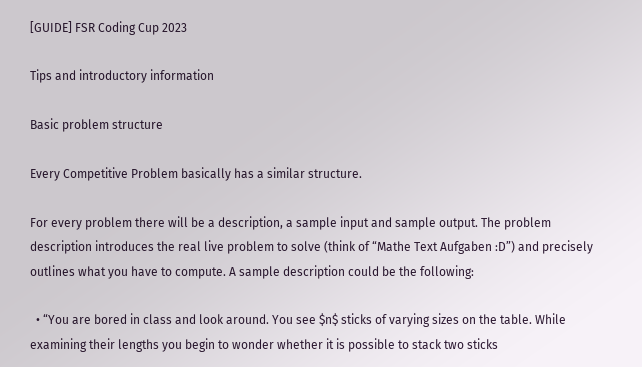[GUIDE] FSR Coding Cup 2023

Tips and introductory information

Basic problem structure

Every Competitive Problem basically has a similar structure.

For every problem there will be a description, a sample input and sample output. The problem description introduces the real live problem to solve (think of “Mathe Text Aufgaben :D”) and precisely outlines what you have to compute. A sample description could be the following:

  • “You are bored in class and look around. You see $n$ sticks of varying sizes on the table. While examining their lengths you begin to wonder whether it is possible to stack two sticks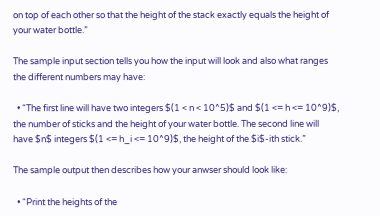on top of each other so that the height of the stack exactly equals the height of your water bottle.”

The sample input section tells you how the input will look and also what ranges the different numbers may have:

  • “The first line will have two integers $(1 < n < 10^5)$ and $(1 <= h <= 10^9)$, the number of sticks and the height of your water bottle. The second line will have $n$ integers $(1 <= h_i <= 10^9)$, the height of the $i$-ith stick.”

The sample output then describes how your anwser should look like:

  • “Print the heights of the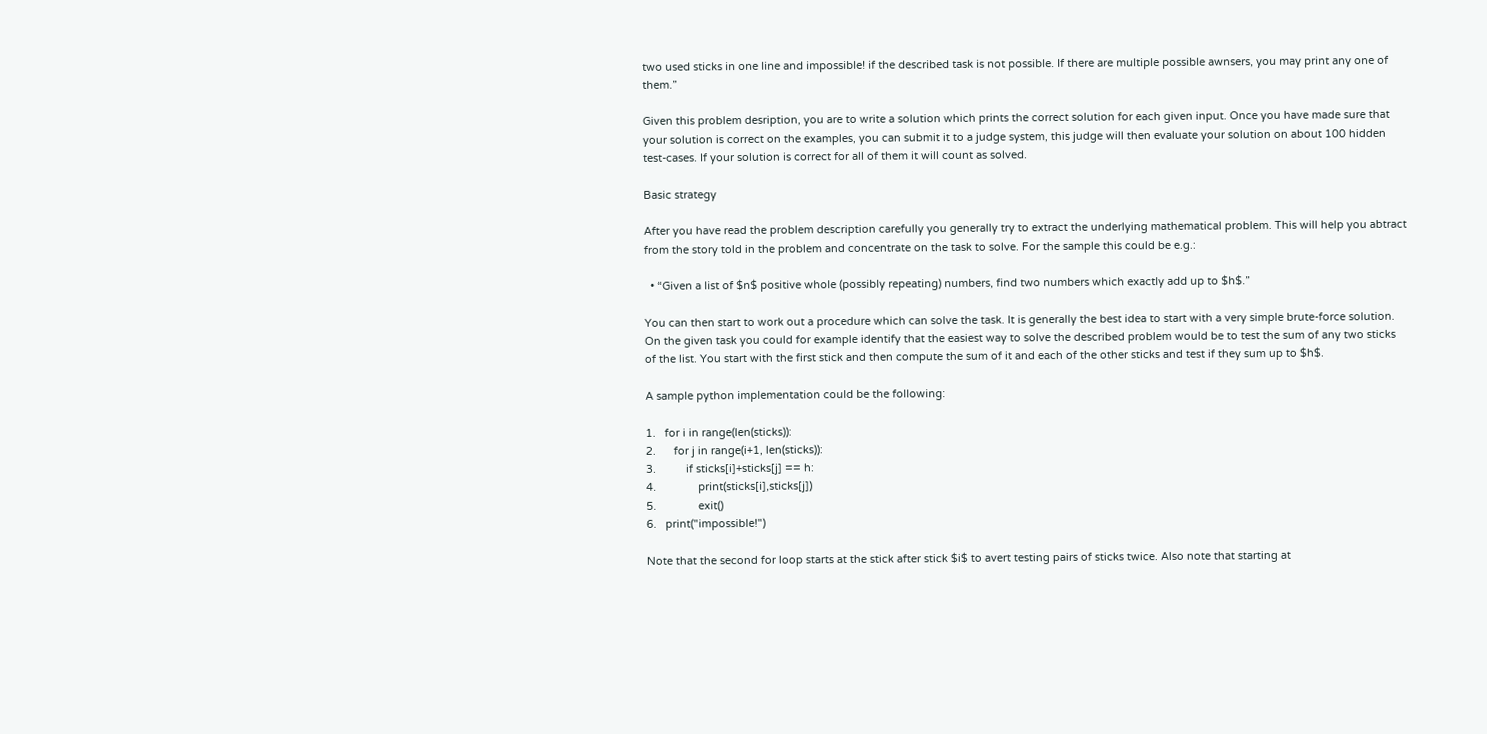two used sticks in one line and impossible! if the described task is not possible. If there are multiple possible awnsers, you may print any one of them.”

Given this problem desription, you are to write a solution which prints the correct solution for each given input. Once you have made sure that your solution is correct on the examples, you can submit it to a judge system, this judge will then evaluate your solution on about 100 hidden test-cases. If your solution is correct for all of them it will count as solved.

Basic strategy

After you have read the problem description carefully you generally try to extract the underlying mathematical problem. This will help you abtract from the story told in the problem and concentrate on the task to solve. For the sample this could be e.g.:

  • “Given a list of $n$ positive whole (possibly repeating) numbers, find two numbers which exactly add up to $h$.”

You can then start to work out a procedure which can solve the task. It is generally the best idea to start with a very simple brute-force solution. On the given task you could for example identify that the easiest way to solve the described problem would be to test the sum of any two sticks of the list. You start with the first stick and then compute the sum of it and each of the other sticks and test if they sum up to $h$.

A sample python implementation could be the following:

1.   for i in range(len(sticks)):
2.      for j in range(i+1, len(sticks)):
3.          if sticks[i]+sticks[j] == h:
4.              print(sticks[i],sticks[j])
5.              exit()
6.   print("impossible!")

Note that the second for loop starts at the stick after stick $i$ to avert testing pairs of sticks twice. Also note that starting at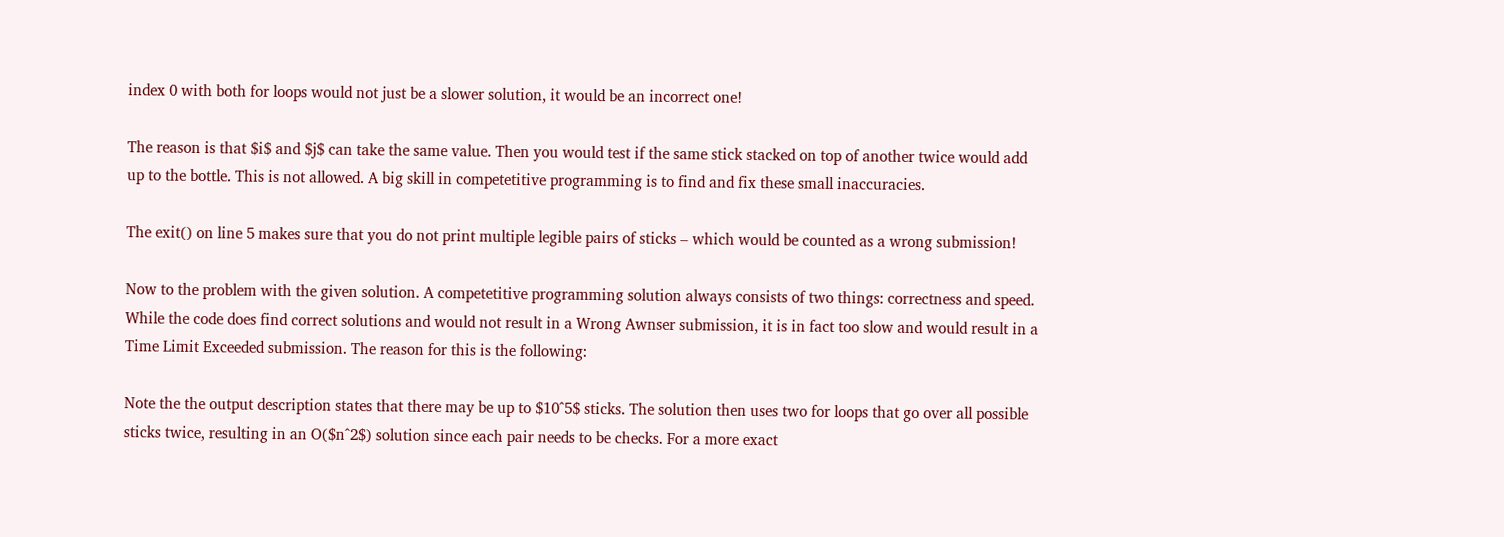index 0 with both for loops would not just be a slower solution, it would be an incorrect one!

The reason is that $i$ and $j$ can take the same value. Then you would test if the same stick stacked on top of another twice would add up to the bottle. This is not allowed. A big skill in competetitive programming is to find and fix these small inaccuracies.

The exit() on line 5 makes sure that you do not print multiple legible pairs of sticks – which would be counted as a wrong submission!

Now to the problem with the given solution. A competetitive programming solution always consists of two things: correctness and speed. While the code does find correct solutions and would not result in a Wrong Awnser submission, it is in fact too slow and would result in a Time Limit Exceeded submission. The reason for this is the following:

Note the the output description states that there may be up to $10^5$ sticks. The solution then uses two for loops that go over all possible sticks twice, resulting in an O($n^2$) solution since each pair needs to be checks. For a more exact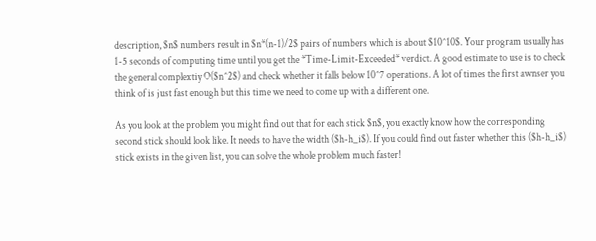description, $n$ numbers result in $n*(n-1)/2$ pairs of numbers which is about $10^10$. Your program usually has 1-5 seconds of computing time until you get the *Time-Limit-Exceeded* verdict. A good estimate to use is to check the general complextiy O($n^2$) and check whether it falls below 10^7 operations. A lot of times the first awnser you think of is just fast enough but this time we need to come up with a different one.

As you look at the problem you might find out that for each stick $n$, you exactly know how the corresponding second stick should look like. It needs to have the width ($h-h_i$). If you could find out faster whether this ($h-h_i$) stick exists in the given list, you can solve the whole problem much faster!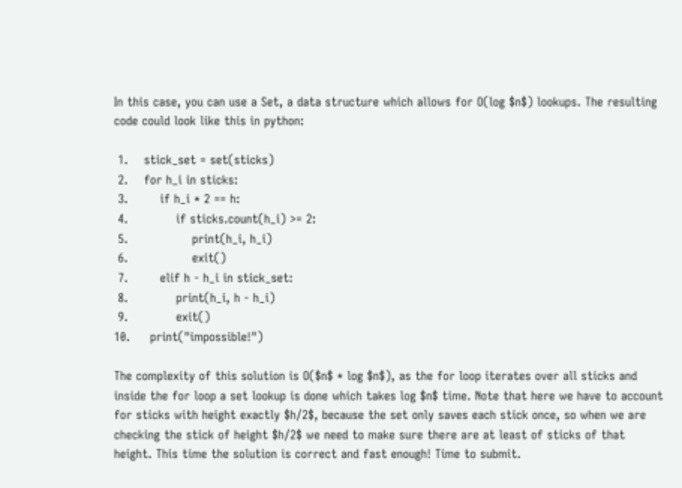In this case, you can use a Set, a data structure which allows for O(log $n$) lookups. The resulting code could look like this in python:

 1.    stick_set = set(sticks)
 2.    for h_i in sticks:
 3.        if h_i * 2 == h:
 4.            if sticks.count(h_i) >= 2:
 5.                print(h_i, h_i)
 6.                exit()
 7.        elif h - h_i in stick_set:
 8.            print(h_i, h - h_i)
 9.            exit()
10.     print("impossible!")

The complexity of this solution is O($n$ * log $n$), as the for loop iterates over all sticks and inside the for loop a set lookup is done which takes log $n$ time. Note that here we have to account for sticks with height exactly $h/2$, because the set only saves each stick once, so when we are checking the stick of height $h/2$ we need to make sure there are at least of sticks of that height. This time the solution is correct and fast enough! Time to submit.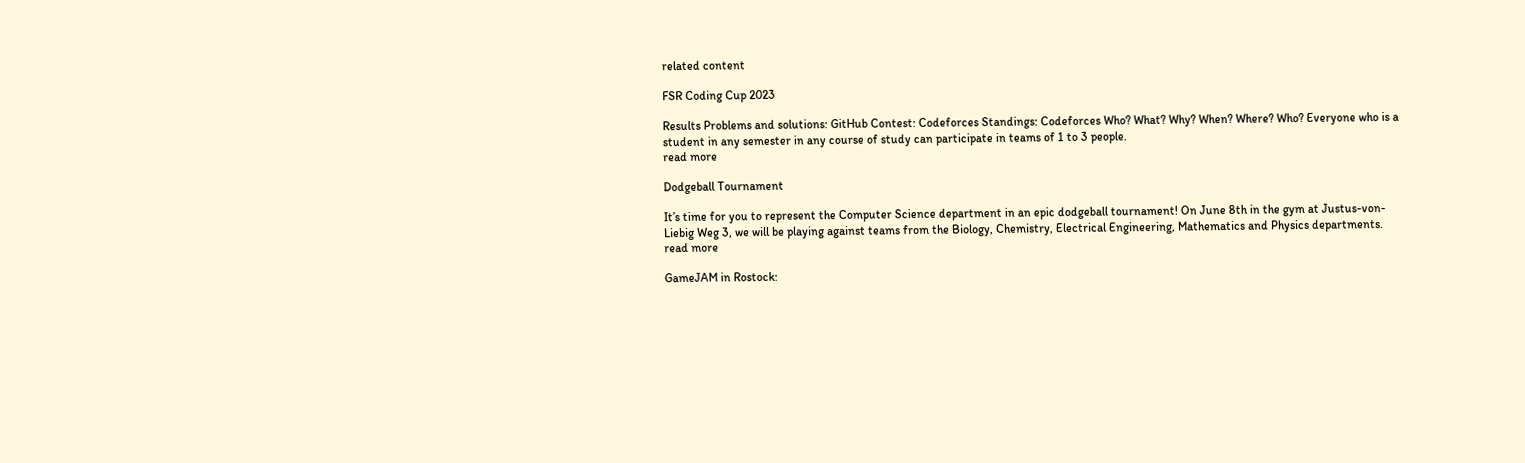related content

FSR Coding Cup 2023

Results Problems and solutions: GitHub Contest: Codeforces Standings: Codeforces Who? What? Why? When? Where? Who? Everyone who is a student in any semester in any course of study can participate in teams of 1 to 3 people.
read more

Dodgeball Tournament

It’s time for you to represent the Computer Science department in an epic dodgeball tournament! On June 8th in the gym at Justus-von-Liebig Weg 3, we will be playing against teams from the Biology, Chemistry, Electrical Engineering, Mathematics and Physics departments.
read more

GameJAM in Rostock: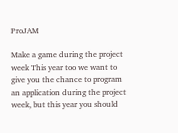ProJAM

Make a game during the project week This year too we want to give you the chance to program an application during the project week, but this year you should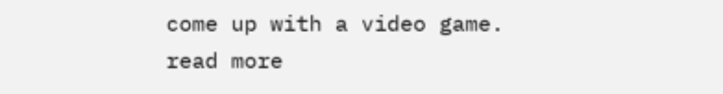come up with a video game.
read more